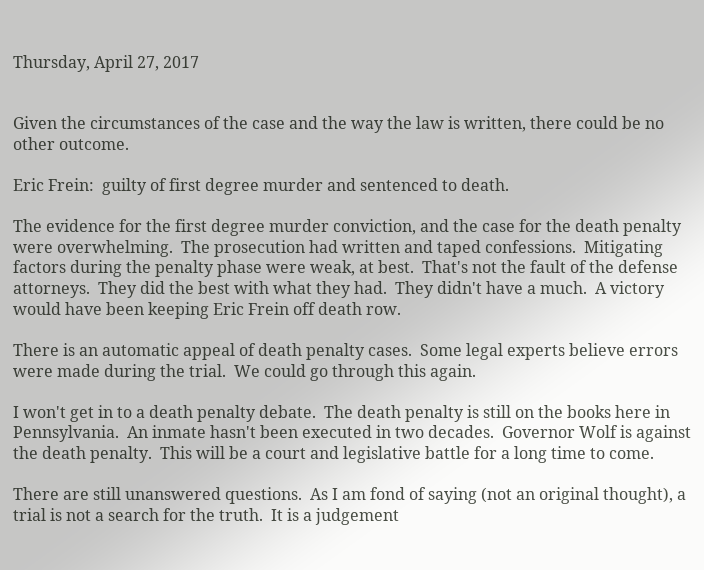Thursday, April 27, 2017


Given the circumstances of the case and the way the law is written, there could be no other outcome.

Eric Frein:  guilty of first degree murder and sentenced to death.

The evidence for the first degree murder conviction, and the case for the death penalty were overwhelming.  The prosecution had written and taped confessions.  Mitigating factors during the penalty phase were weak, at best.  That's not the fault of the defense attorneys.  They did the best with what they had.  They didn't have a much.  A victory would have been keeping Eric Frein off death row.

There is an automatic appeal of death penalty cases.  Some legal experts believe errors were made during the trial.  We could go through this again.

I won't get in to a death penalty debate.  The death penalty is still on the books here in Pennsylvania.  An inmate hasn't been executed in two decades.  Governor Wolf is against the death penalty.  This will be a court and legislative battle for a long time to come.

There are still unanswered questions.  As I am fond of saying (not an original thought), a trial is not a search for the truth.  It is a judgement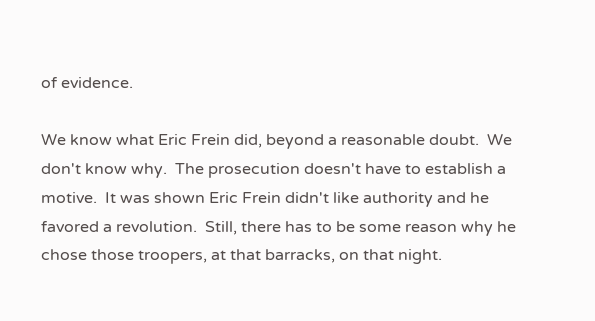of evidence.

We know what Eric Frein did, beyond a reasonable doubt.  We don't know why.  The prosecution doesn't have to establish a motive.  It was shown Eric Frein didn't like authority and he favored a revolution.  Still, there has to be some reason why he chose those troopers, at that barracks, on that night.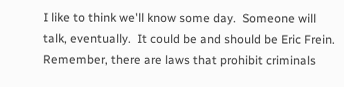I like to think we'll know some day.  Someone will talk, eventually.  It could be and should be Eric Frein.  Remember, there are laws that prohibit criminals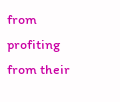from profiting from their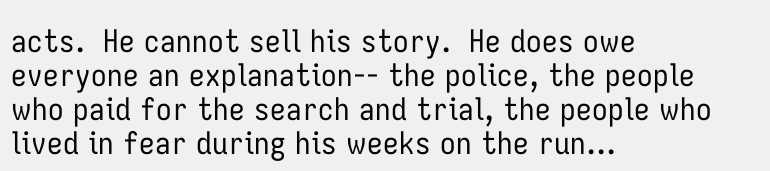acts.  He cannot sell his story.  He does owe everyone an explanation-- the police, the people who paid for the search and trial, the people who lived in fear during his weeks on the run...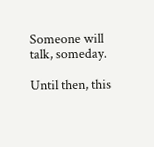Someone will talk, someday.

Until then, this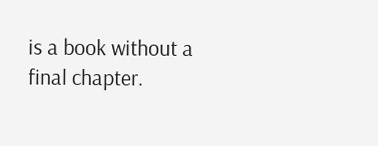is a book without a final chapter.